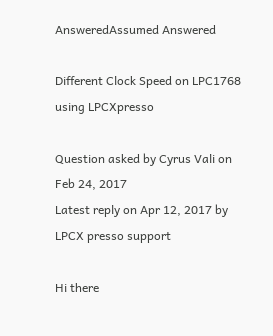AnsweredAssumed Answered

Different Clock Speed on LPC1768 using LPCXpresso

Question asked by Cyrus Vali on Feb 24, 2017
Latest reply on Apr 12, 2017 by LPCX presso support

Hi there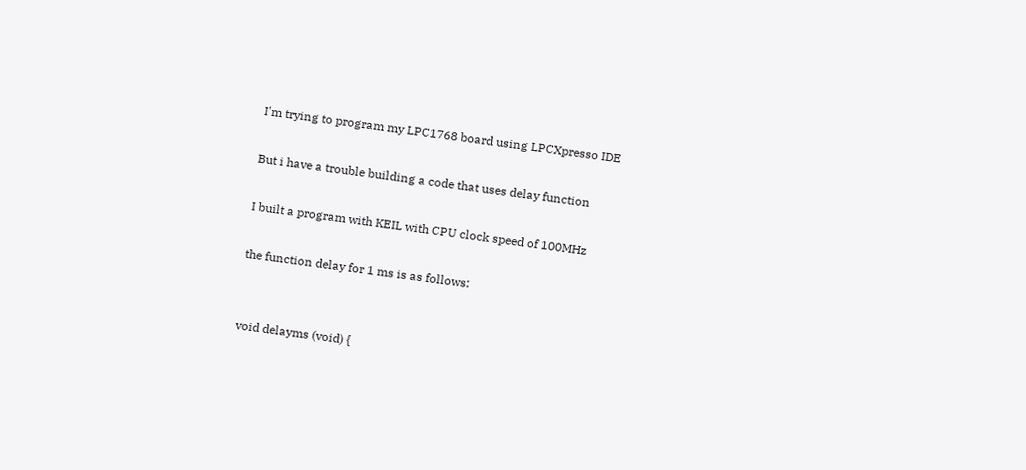I'm trying to program my LPC1768 board using LPCXpresso IDE

But i have a trouble building a code that uses delay function

I built a program with KEIL with CPU clock speed of 100MHz

the function delay for 1 ms is as follows:


void delayms (void) {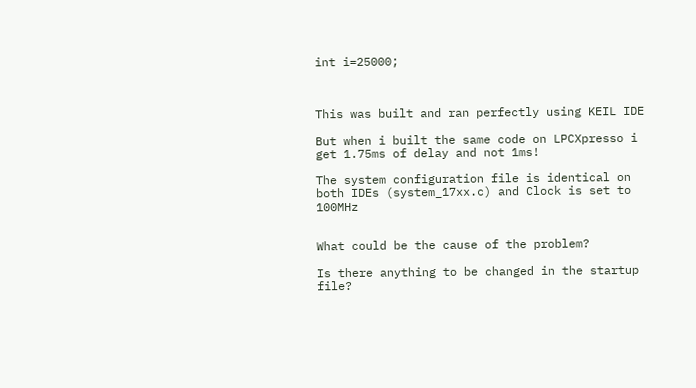int i=25000;



This was built and ran perfectly using KEIL IDE

But when i built the same code on LPCXpresso i get 1.75ms of delay and not 1ms!

The system configuration file is identical on both IDEs (system_17xx.c) and Clock is set to 100MHz


What could be the cause of the problem?

Is there anything to be changed in the startup file?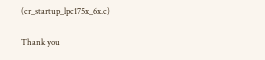(cr_startup_lpc175x_6x.c)

Thank you